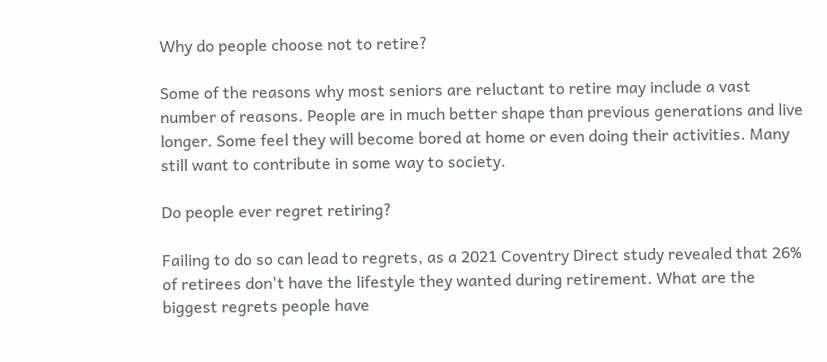Why do people choose not to retire?

Some of the reasons why most seniors are reluctant to retire may include a vast number of reasons. People are in much better shape than previous generations and live longer. Some feel they will become bored at home or even doing their activities. Many still want to contribute in some way to society.

Do people ever regret retiring?

Failing to do so can lead to regrets, as a 2021 Coventry Direct study revealed that 26% of retirees don't have the lifestyle they wanted during retirement. What are the biggest regrets people have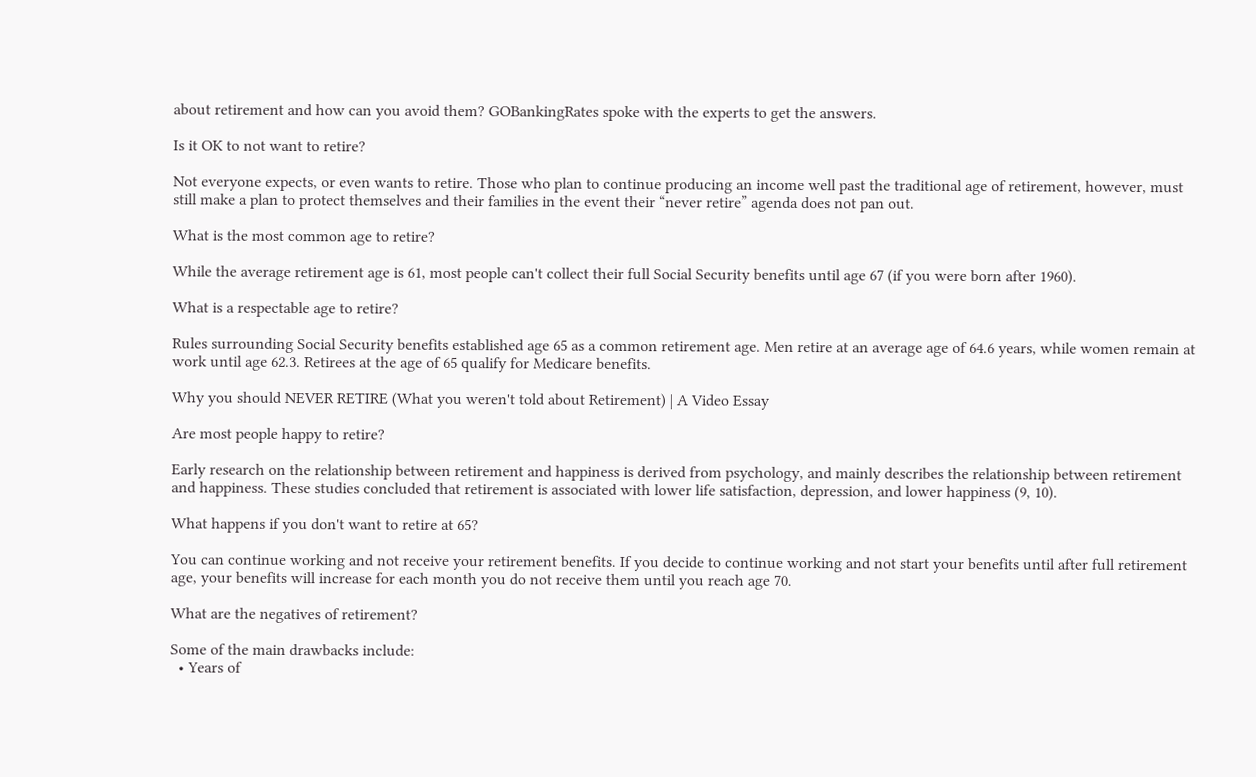about retirement and how can you avoid them? GOBankingRates spoke with the experts to get the answers.

Is it OK to not want to retire?

Not everyone expects, or even wants to retire. Those who plan to continue producing an income well past the traditional age of retirement, however, must still make a plan to protect themselves and their families in the event their “never retire” agenda does not pan out.

What is the most common age to retire?

While the average retirement age is 61, most people can't collect their full Social Security benefits until age 67 (if you were born after 1960).

What is a respectable age to retire?

Rules surrounding Social Security benefits established age 65 as a common retirement age. Men retire at an average age of 64.6 years, while women remain at work until age 62.3. Retirees at the age of 65 qualify for Medicare benefits.

Why you should NEVER RETIRE (What you weren't told about Retirement) | A Video Essay

Are most people happy to retire?

Early research on the relationship between retirement and happiness is derived from psychology, and mainly describes the relationship between retirement and happiness. These studies concluded that retirement is associated with lower life satisfaction, depression, and lower happiness (9, 10).

What happens if you don't want to retire at 65?

You can continue working and not receive your retirement benefits. If you decide to continue working and not start your benefits until after full retirement age, your benefits will increase for each month you do not receive them until you reach age 70.

What are the negatives of retirement?

Some of the main drawbacks include:
  • Years of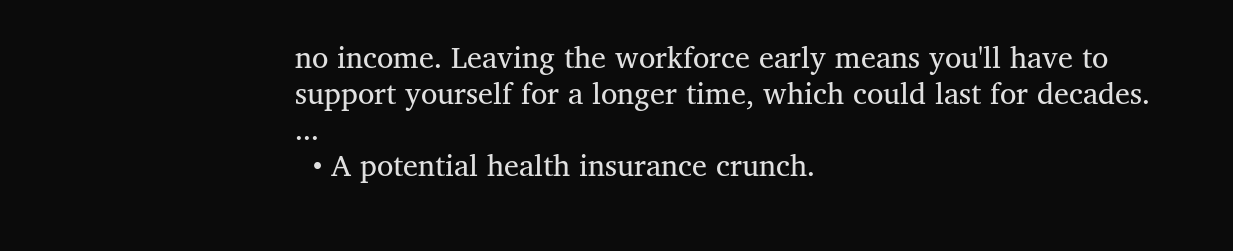no income. Leaving the workforce early means you'll have to support yourself for a longer time, which could last for decades. ...
  • A potential health insurance crunch.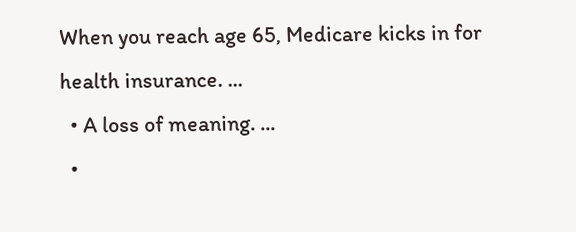When you reach age 65, Medicare kicks in for health insurance. ...
  • A loss of meaning. ...
  •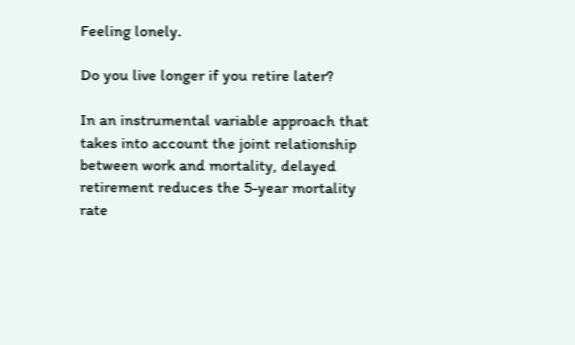Feeling lonely.

Do you live longer if you retire later?

In an instrumental variable approach that takes into account the joint relationship between work and mortality, delayed retirement reduces the 5-year mortality rate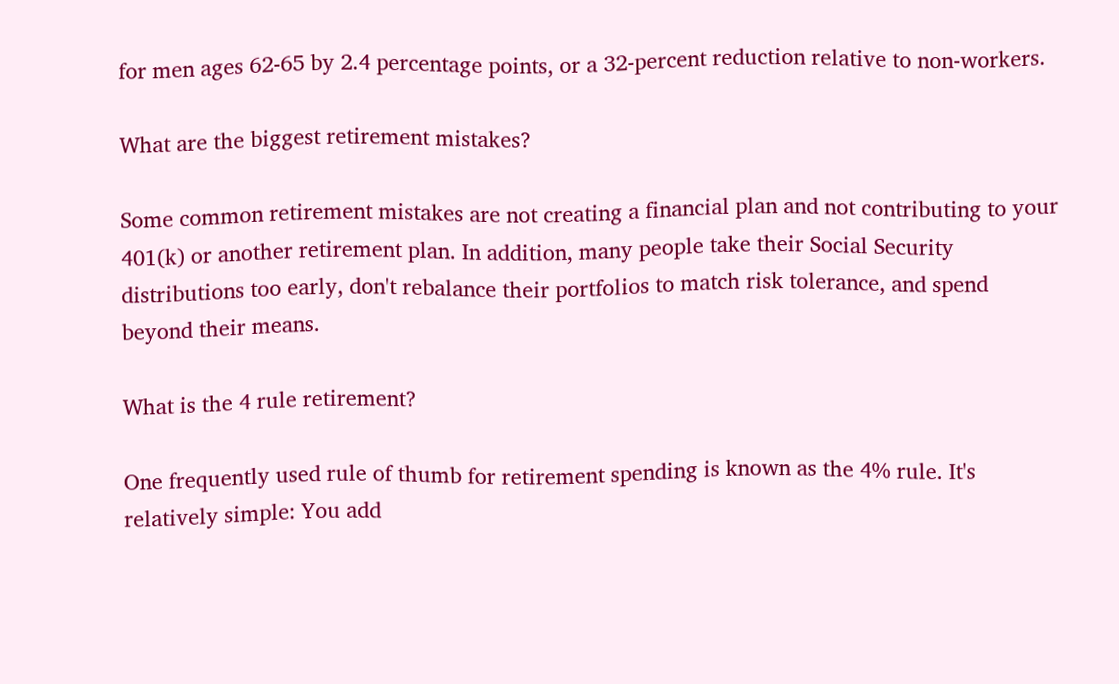for men ages 62-65 by 2.4 percentage points, or a 32-percent reduction relative to non-workers.

What are the biggest retirement mistakes?

Some common retirement mistakes are not creating a financial plan and not contributing to your 401(k) or another retirement plan. In addition, many people take their Social Security distributions too early, don't rebalance their portfolios to match risk tolerance, and spend beyond their means.

What is the 4 rule retirement?

One frequently used rule of thumb for retirement spending is known as the 4% rule. It's relatively simple: You add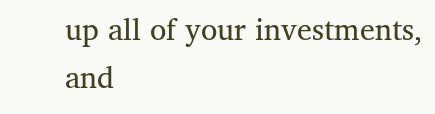up all of your investments, and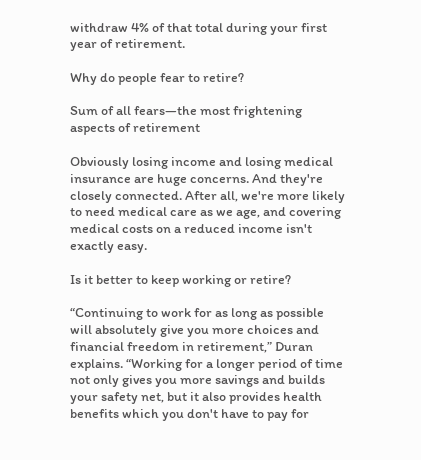withdraw 4% of that total during your first year of retirement.

Why do people fear to retire?

Sum of all fears—the most frightening aspects of retirement

Obviously losing income and losing medical insurance are huge concerns. And they're closely connected. After all, we're more likely to need medical care as we age, and covering medical costs on a reduced income isn't exactly easy.

Is it better to keep working or retire?

“Continuing to work for as long as possible will absolutely give you more choices and financial freedom in retirement,” Duran explains. “Working for a longer period of time not only gives you more savings and builds your safety net, but it also provides health benefits which you don't have to pay for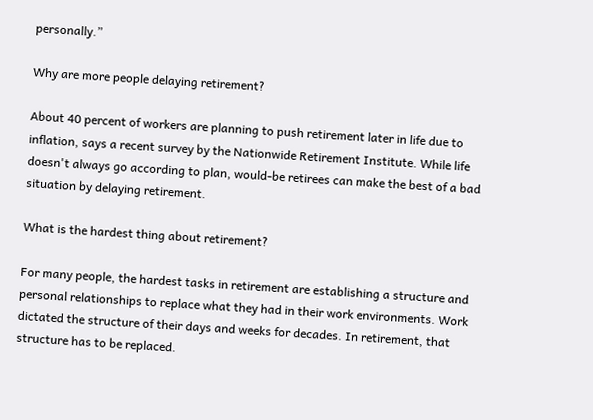personally.”

Why are more people delaying retirement?

About 40 percent of workers are planning to push retirement later in life due to inflation, says a recent survey by the Nationwide Retirement Institute. While life doesn't always go according to plan, would-be retirees can make the best of a bad situation by delaying retirement.

What is the hardest thing about retirement?

For many people, the hardest tasks in retirement are establishing a structure and personal relationships to replace what they had in their work environments. Work dictated the structure of their days and weeks for decades. In retirement, that structure has to be replaced.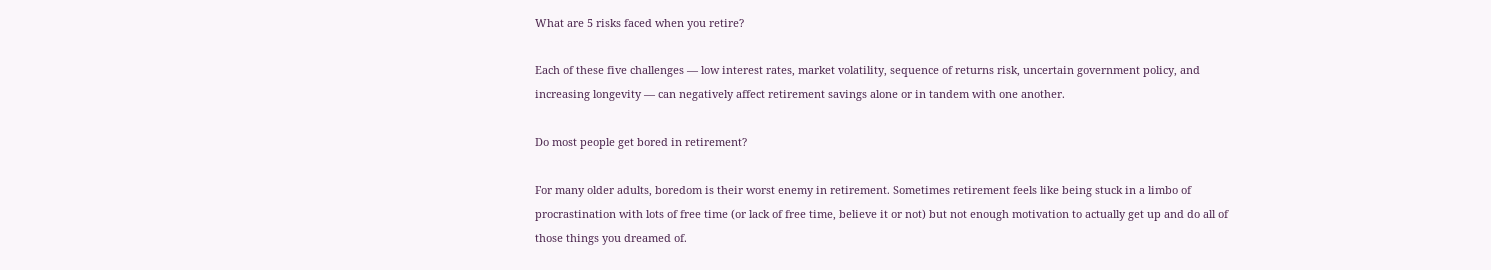What are 5 risks faced when you retire?

Each of these five challenges — low interest rates, market volatility, sequence of returns risk, uncertain government policy, and increasing longevity — can negatively affect retirement savings alone or in tandem with one another.

Do most people get bored in retirement?

For many older adults, boredom is their worst enemy in retirement. Sometimes retirement feels like being stuck in a limbo of procrastination with lots of free time (or lack of free time, believe it or not) but not enough motivation to actually get up and do all of those things you dreamed of.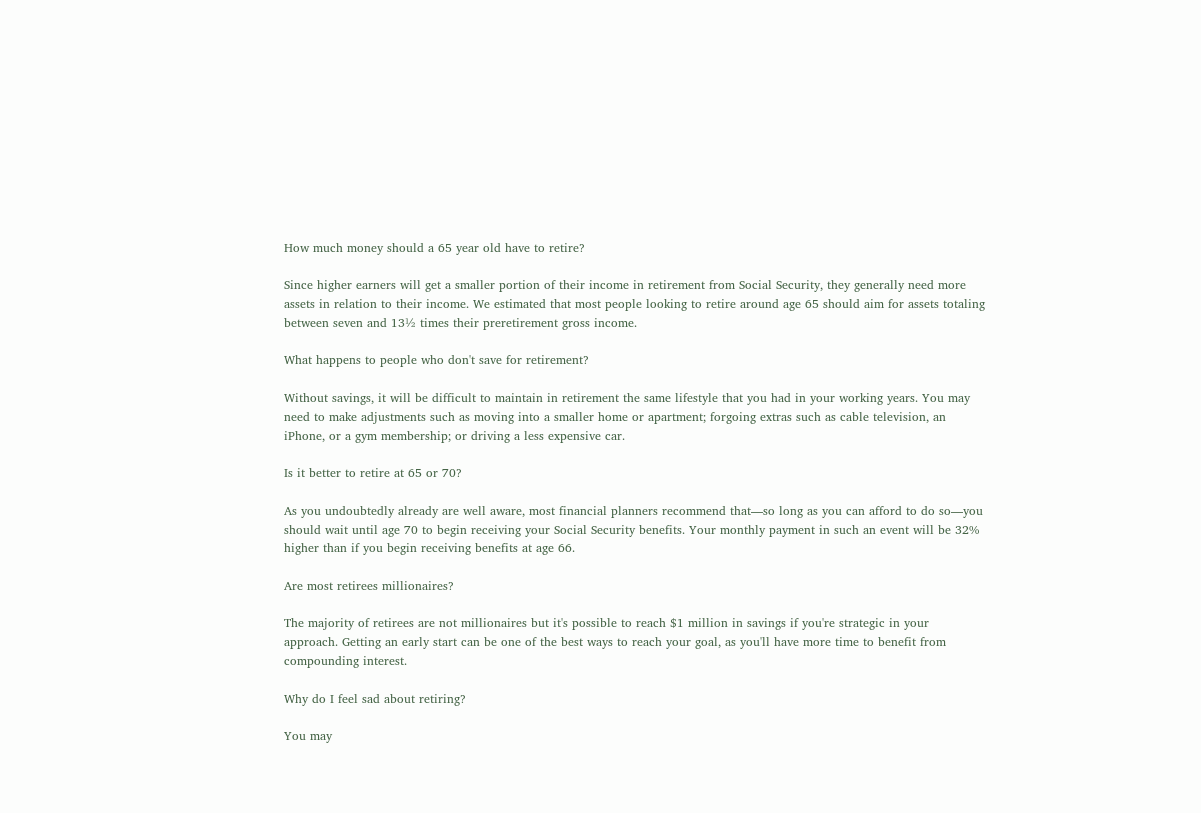How much money should a 65 year old have to retire?

Since higher earners will get a smaller portion of their income in retirement from Social Security, they generally need more assets in relation to their income. We estimated that most people looking to retire around age 65 should aim for assets totaling between seven and 13½ times their preretirement gross income.

What happens to people who don't save for retirement?

Without savings, it will be difficult to maintain in retirement the same lifestyle that you had in your working years. You may need to make adjustments such as moving into a smaller home or apartment; forgoing extras such as cable television, an iPhone, or a gym membership; or driving a less expensive car.

Is it better to retire at 65 or 70?

As you undoubtedly already are well aware, most financial planners recommend that—so long as you can afford to do so—you should wait until age 70 to begin receiving your Social Security benefits. Your monthly payment in such an event will be 32% higher than if you begin receiving benefits at age 66.

Are most retirees millionaires?

The majority of retirees are not millionaires but it's possible to reach $1 million in savings if you're strategic in your approach. Getting an early start can be one of the best ways to reach your goal, as you'll have more time to benefit from compounding interest.

Why do I feel sad about retiring?

You may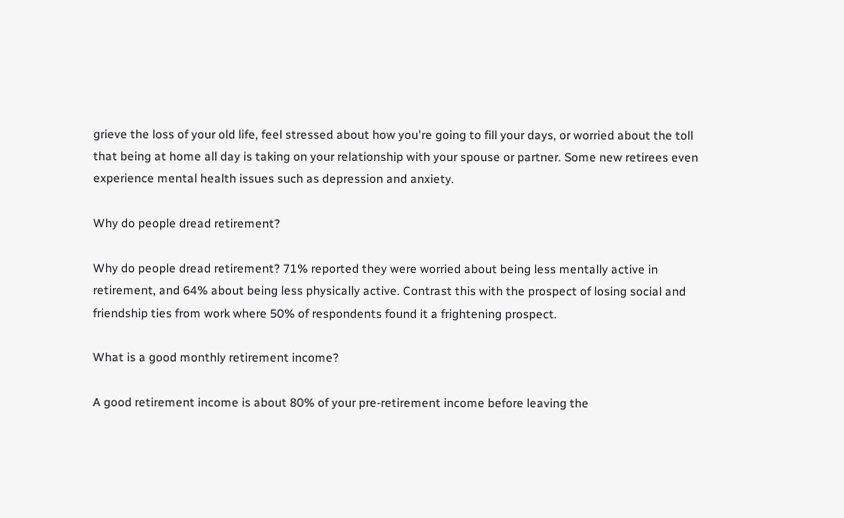grieve the loss of your old life, feel stressed about how you're going to fill your days, or worried about the toll that being at home all day is taking on your relationship with your spouse or partner. Some new retirees even experience mental health issues such as depression and anxiety.

Why do people dread retirement?

Why do people dread retirement? 71% reported they were worried about being less mentally active in retirement, and 64% about being less physically active. Contrast this with the prospect of losing social and friendship ties from work where 50% of respondents found it a frightening prospect.

What is a good monthly retirement income?

A good retirement income is about 80% of your pre-retirement income before leaving the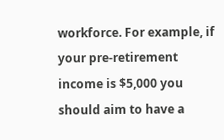workforce. For example, if your pre-retirement income is $5,000 you should aim to have a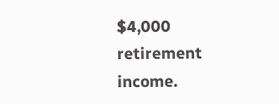$4,000 retirement income.